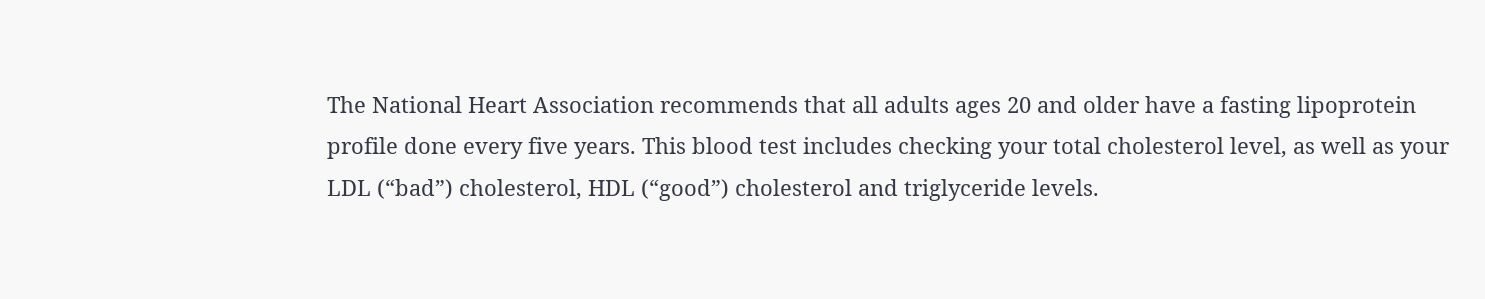The National Heart Association recommends that all adults ages 20 and older have a fasting lipoprotein profile done every five years. This blood test includes checking your total cholesterol level, as well as your LDL (“bad”) cholesterol, HDL (“good”) cholesterol and triglyceride levels.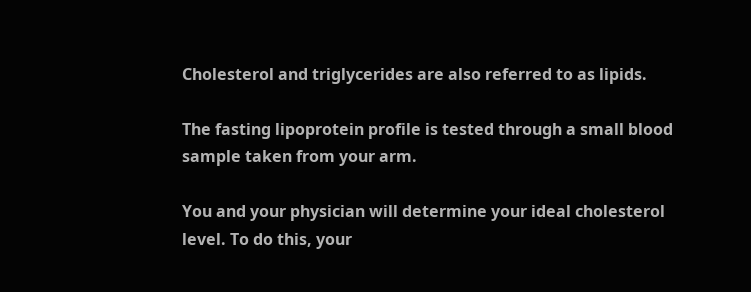Cholesterol and triglycerides are also referred to as lipids.

The fasting lipoprotein profile is tested through a small blood sample taken from your arm.

You and your physician will determine your ideal cholesterol level. To do this, your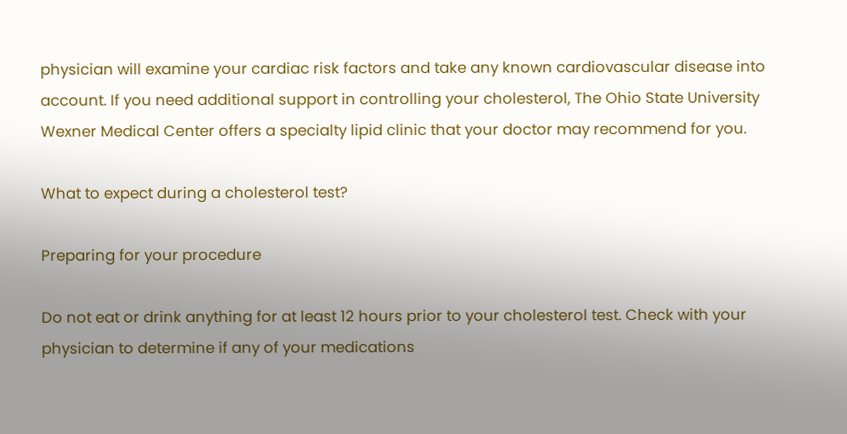physician will examine your cardiac risk factors and take any known cardiovascular disease into account. If you need additional support in controlling your cholesterol, The Ohio State University Wexner Medical Center offers a specialty lipid clinic that your doctor may recommend for you.

What to expect during a cholesterol test?

Preparing for your procedure

Do not eat or drink anything for at least 12 hours prior to your cholesterol test. Check with your physician to determine if any of your medications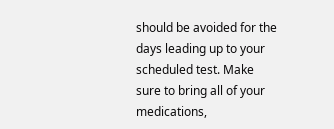should be avoided for the days leading up to your scheduled test. Make sure to bring all of your medications,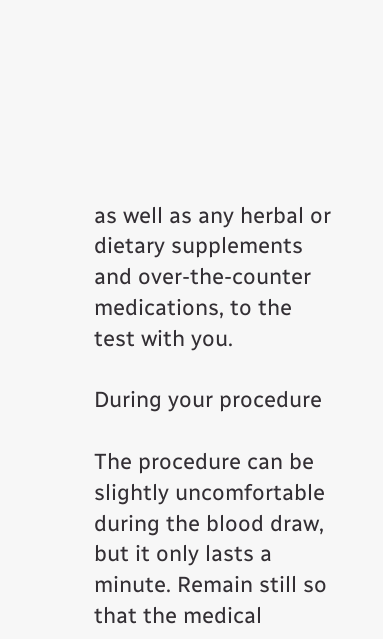as well as any herbal or dietary supplements and over-the-counter medications, to the test with you.

During your procedure

The procedure can be slightly uncomfortable during the blood draw, but it only lasts a minute. Remain still so that the medical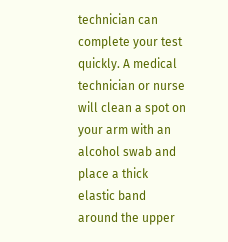technician can complete your test quickly. A medical technician or nurse will clean a spot on your arm with an alcohol swab and place a thick elastic band around the upper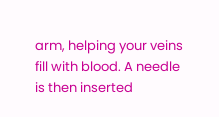arm, helping your veins fill with blood. A needle is then inserted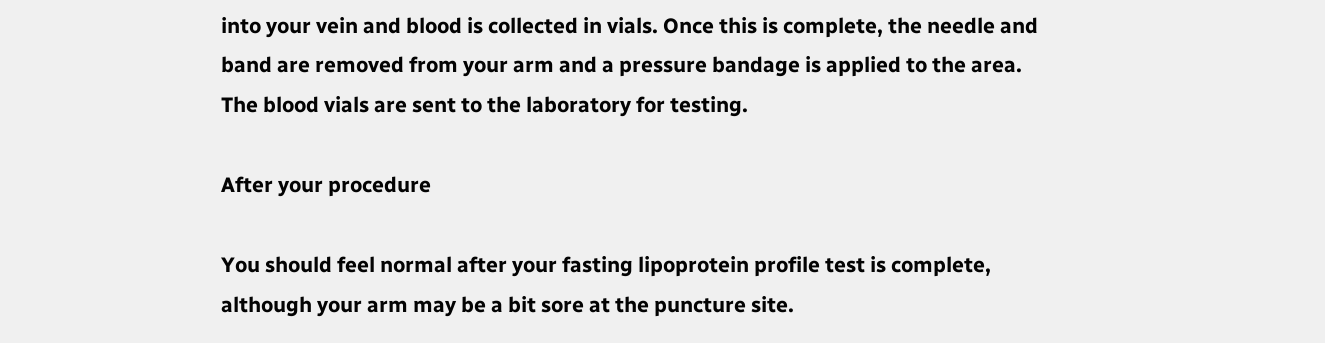into your vein and blood is collected in vials. Once this is complete, the needle and band are removed from your arm and a pressure bandage is applied to the area. The blood vials are sent to the laboratory for testing.

After your procedure

You should feel normal after your fasting lipoprotein profile test is complete, although your arm may be a bit sore at the puncture site.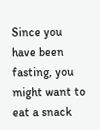Since you have been fasting, you might want to eat a snack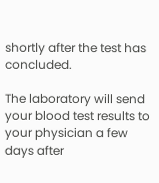shortly after the test has concluded.

The laboratory will send your blood test results to your physician a few days after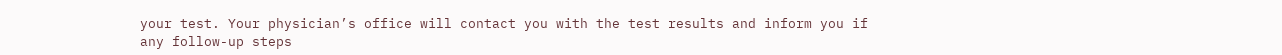your test. Your physician’s office will contact you with the test results and inform you if any follow-up steps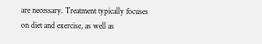are necessary. Treatment typically focuses on diet and exercise, as well as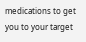medications to get you to your target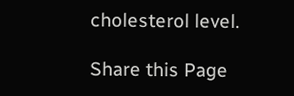cholesterol level.

Share this Page